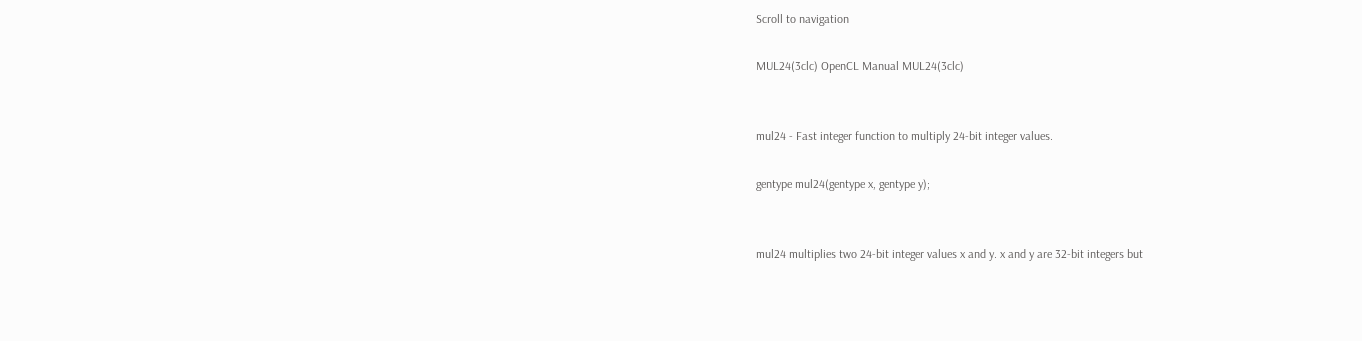Scroll to navigation

MUL24(3clc) OpenCL Manual MUL24(3clc)


mul24 - Fast integer function to multiply 24-bit integer values.

gentype mul24(gentype x, gentype y);


mul24 multiplies two 24-bit integer values x and y. x and y are 32-bit integers but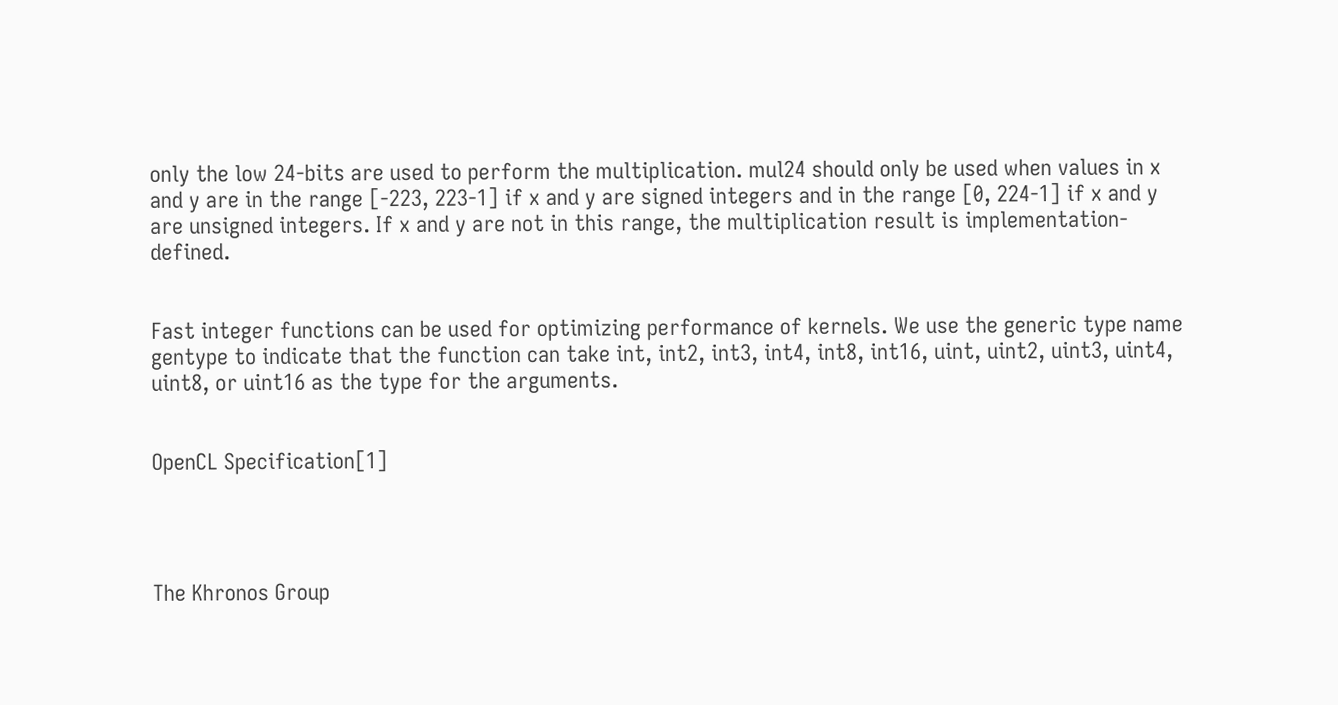only the low 24-bits are used to perform the multiplication. mul24 should only be used when values in x and y are in the range [-223, 223-1] if x and y are signed integers and in the range [0, 224-1] if x and y are unsigned integers. If x and y are not in this range, the multiplication result is implementation-defined.


Fast integer functions can be used for optimizing performance of kernels. We use the generic type name gentype to indicate that the function can take int, int2, int3, int4, int8, int16, uint, uint2, uint3, uint4, uint8, or uint16 as the type for the arguments.


OpenCL Specification[1]




The Khronos Group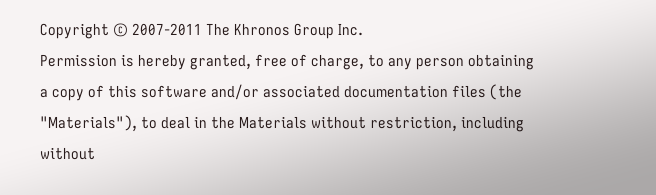Copyright © 2007-2011 The Khronos Group Inc.
Permission is hereby granted, free of charge, to any person obtaining a copy of this software and/or associated documentation files (the "Materials"), to deal in the Materials without restriction, including without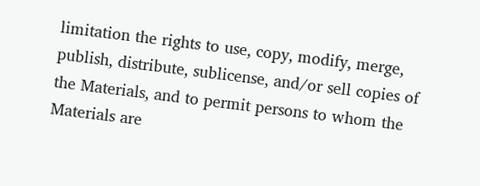limitation the rights to use, copy, modify, merge, publish, distribute, sublicense, and/or sell copies of the Materials, and to permit persons to whom the Materials are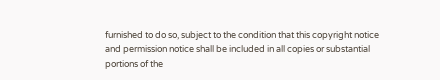furnished to do so, subject to the condition that this copyright notice and permission notice shall be included in all copies or substantial portions of the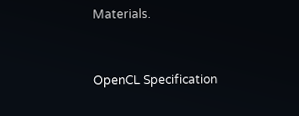Materials.


OpenCL Specification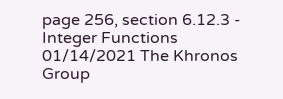page 256, section 6.12.3 - Integer Functions
01/14/2021 The Khronos Group